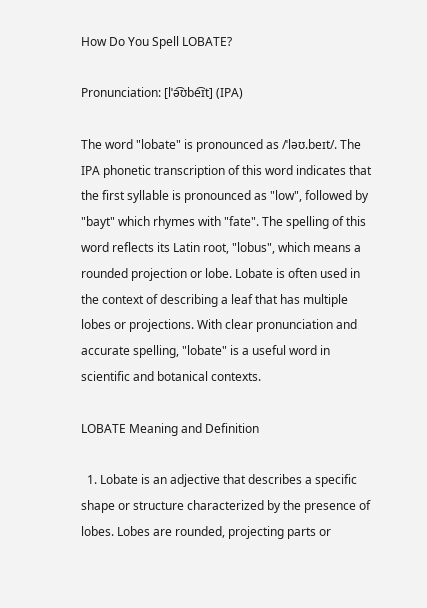How Do You Spell LOBATE?

Pronunciation: [lˈə͡ʊbe͡ɪt] (IPA)

The word "lobate" is pronounced as /ˈləʊ.beɪt/. The IPA phonetic transcription of this word indicates that the first syllable is pronounced as "low", followed by "bayt" which rhymes with "fate". The spelling of this word reflects its Latin root, "lobus", which means a rounded projection or lobe. Lobate is often used in the context of describing a leaf that has multiple lobes or projections. With clear pronunciation and accurate spelling, "lobate" is a useful word in scientific and botanical contexts.

LOBATE Meaning and Definition

  1. Lobate is an adjective that describes a specific shape or structure characterized by the presence of lobes. Lobes are rounded, projecting parts or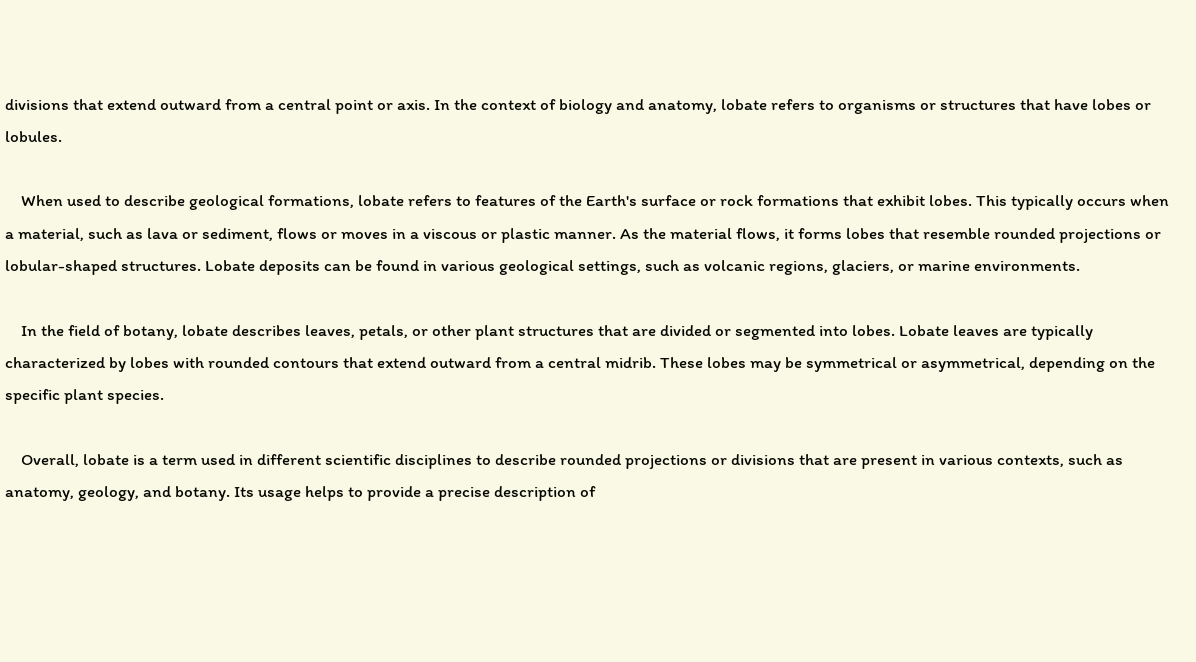divisions that extend outward from a central point or axis. In the context of biology and anatomy, lobate refers to organisms or structures that have lobes or lobules.

    When used to describe geological formations, lobate refers to features of the Earth's surface or rock formations that exhibit lobes. This typically occurs when a material, such as lava or sediment, flows or moves in a viscous or plastic manner. As the material flows, it forms lobes that resemble rounded projections or lobular-shaped structures. Lobate deposits can be found in various geological settings, such as volcanic regions, glaciers, or marine environments.

    In the field of botany, lobate describes leaves, petals, or other plant structures that are divided or segmented into lobes. Lobate leaves are typically characterized by lobes with rounded contours that extend outward from a central midrib. These lobes may be symmetrical or asymmetrical, depending on the specific plant species.

    Overall, lobate is a term used in different scientific disciplines to describe rounded projections or divisions that are present in various contexts, such as anatomy, geology, and botany. Its usage helps to provide a precise description of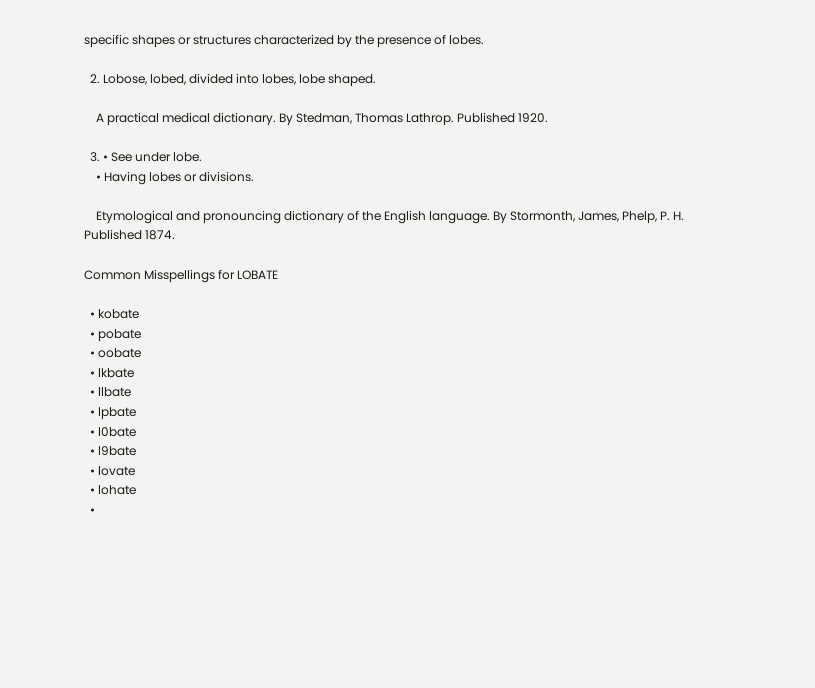specific shapes or structures characterized by the presence of lobes.

  2. Lobose, lobed, divided into lobes, lobe shaped.

    A practical medical dictionary. By Stedman, Thomas Lathrop. Published 1920.

  3. • See under lobe.
    • Having lobes or divisions.

    Etymological and pronouncing dictionary of the English language. By Stormonth, James, Phelp, P. H. Published 1874.

Common Misspellings for LOBATE

  • kobate
  • pobate
  • oobate
  • lkbate
  • llbate
  • lpbate
  • l0bate
  • l9bate
  • lovate
  • lohate
  •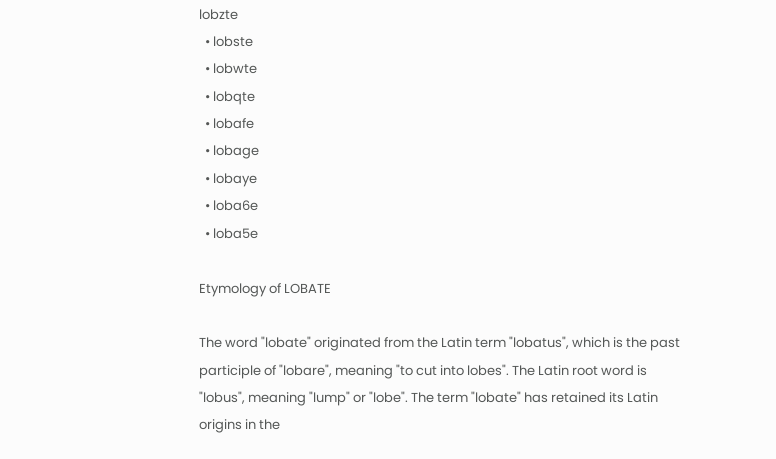lobzte
  • lobste
  • lobwte
  • lobqte
  • lobafe
  • lobage
  • lobaye
  • loba6e
  • loba5e

Etymology of LOBATE

The word "lobate" originated from the Latin term "lobatus", which is the past participle of "lobare", meaning "to cut into lobes". The Latin root word is "lobus", meaning "lump" or "lobe". The term "lobate" has retained its Latin origins in the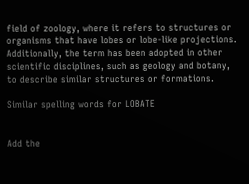field of zoology, where it refers to structures or organisms that have lobes or lobe-like projections. Additionally, the term has been adopted in other scientific disciplines, such as geology and botany, to describe similar structures or formations.

Similar spelling words for LOBATE


Add the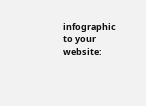infographic to your website: